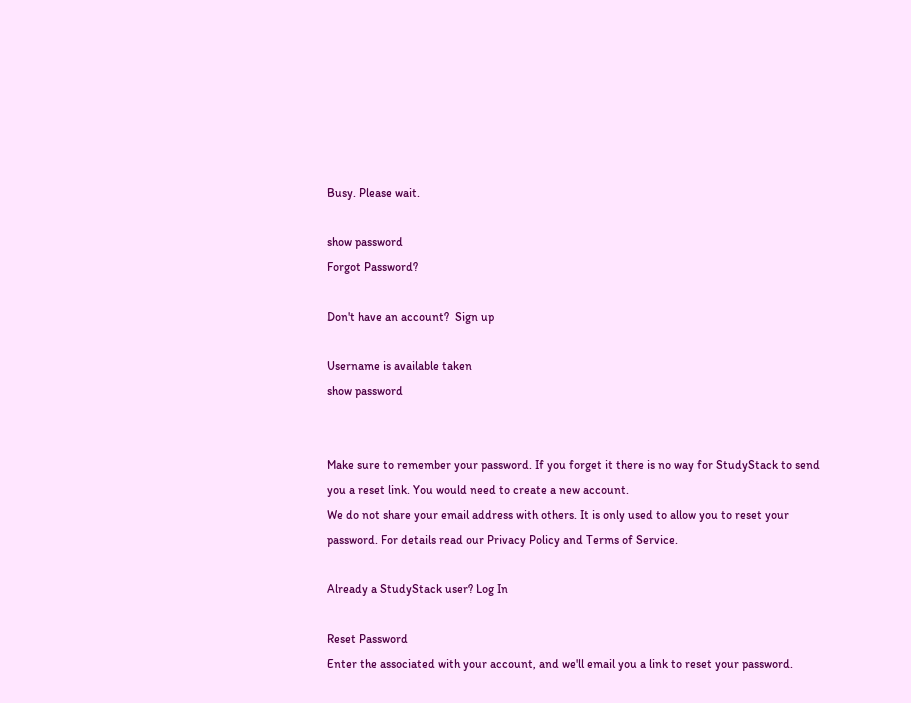Busy. Please wait.

show password
Forgot Password?

Don't have an account?  Sign up

Username is available taken
show password


Make sure to remember your password. If you forget it there is no way for StudyStack to send you a reset link. You would need to create a new account.
We do not share your email address with others. It is only used to allow you to reset your password. For details read our Privacy Policy and Terms of Service.

Already a StudyStack user? Log In

Reset Password
Enter the associated with your account, and we'll email you a link to reset your password.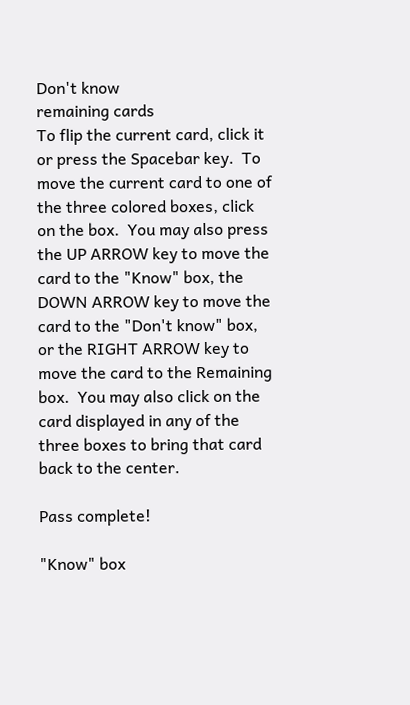Don't know
remaining cards
To flip the current card, click it or press the Spacebar key.  To move the current card to one of the three colored boxes, click on the box.  You may also press the UP ARROW key to move the card to the "Know" box, the DOWN ARROW key to move the card to the "Don't know" box, or the RIGHT ARROW key to move the card to the Remaining box.  You may also click on the card displayed in any of the three boxes to bring that card back to the center.

Pass complete!

"Know" box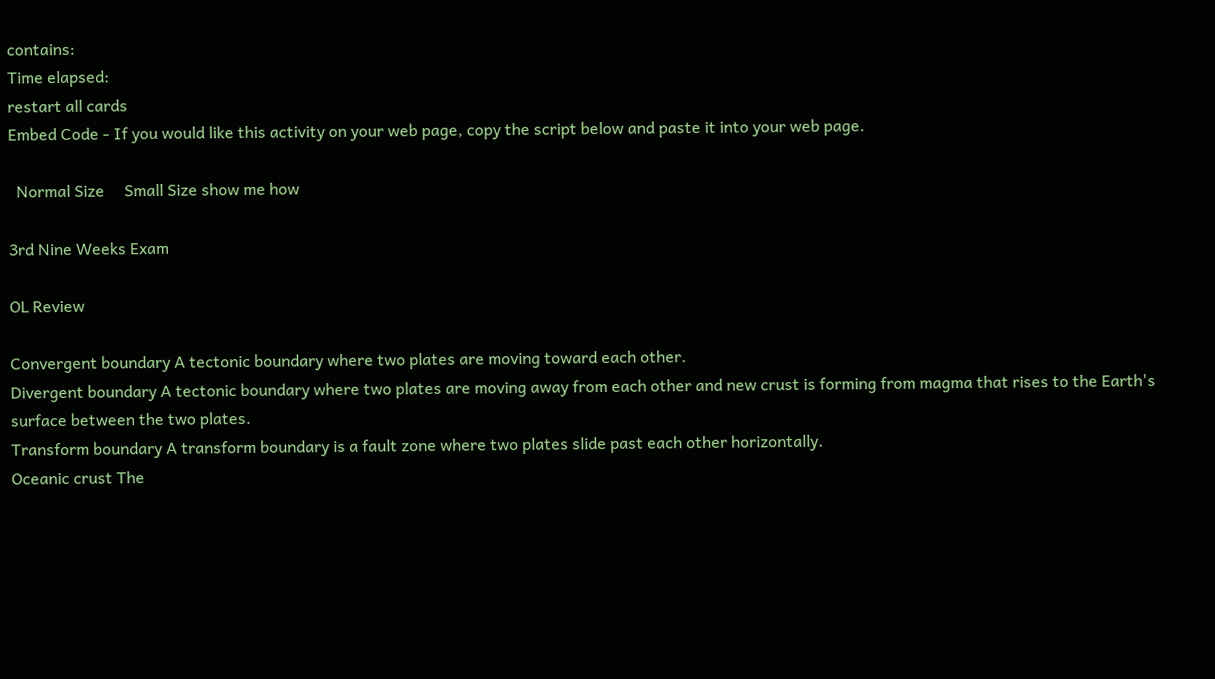contains:
Time elapsed:
restart all cards
Embed Code - If you would like this activity on your web page, copy the script below and paste it into your web page.

  Normal Size     Small Size show me how

3rd Nine Weeks Exam

OL Review

Convergent boundary A tectonic boundary where two plates are moving toward each other.
Divergent boundary A tectonic boundary where two plates are moving away from each other and new crust is forming from magma that rises to the Earth's surface between the two plates.
Transform boundary A transform boundary is a fault zone where two plates slide past each other horizontally.
Oceanic crust The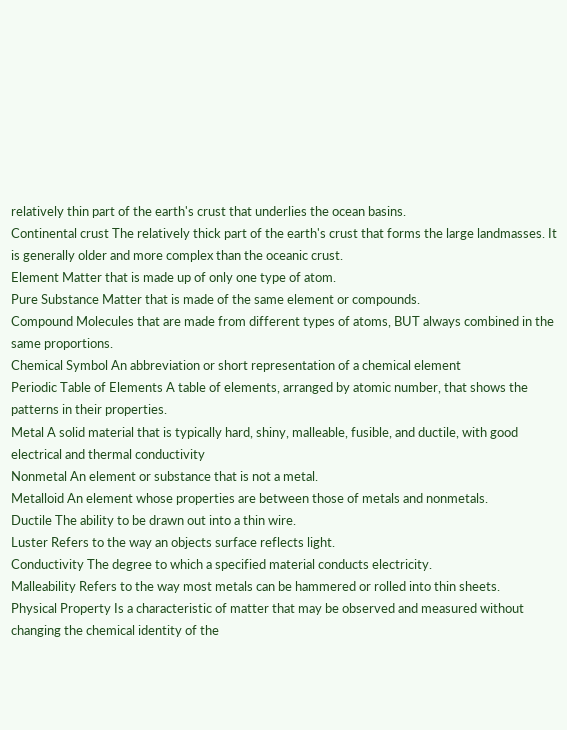relatively thin part of the earth's crust that underlies the ocean basins.
Continental crust The relatively thick part of the earth's crust that forms the large landmasses. It is generally older and more complex than the oceanic crust.
Element Matter that is made up of only one type of atom.
Pure Substance Matter that is made of the same element or compounds.
Compound Molecules that are made from different types of atoms, BUT always combined in the same proportions.
Chemical Symbol An abbreviation or short representation of a chemical element
Periodic Table of Elements A table of elements, arranged by atomic number, that shows the patterns in their properties.
Metal A solid material that is typically hard, shiny, malleable, fusible, and ductile, with good electrical and thermal conductivity
Nonmetal An element or substance that is not a metal.
Metalloid An element whose properties are between those of metals and nonmetals.
Ductile The ability to be drawn out into a thin wire.
Luster Refers to the way an objects surface reflects light.
Conductivity The degree to which a specified material conducts electricity.
Malleability Refers to the way most metals can be hammered or rolled into thin sheets.
Physical Property Is a characteristic of matter that may be observed and measured without changing the chemical identity of the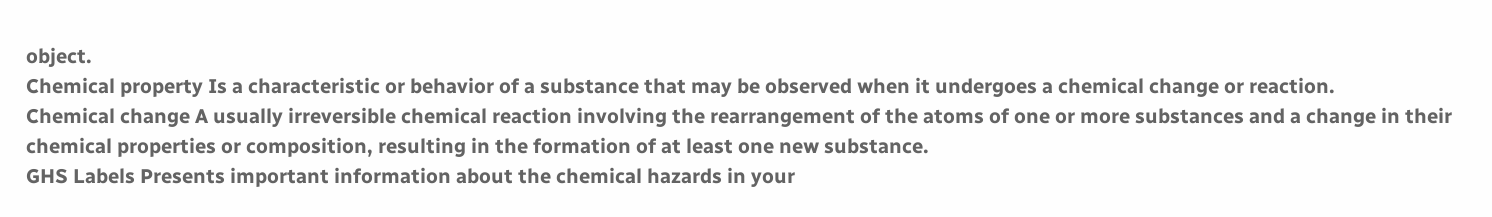object.
Chemical property Is a characteristic or behavior of a substance that may be observed when it undergoes a chemical change or reaction.
Chemical change A usually irreversible chemical reaction involving the rearrangement of the atoms of one or more substances and a change in their chemical properties or composition, resulting in the formation of at least one new substance.
GHS Labels Presents important information about the chemical hazards in your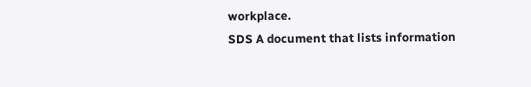workplace.
SDS A document that lists information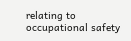relating to occupational safety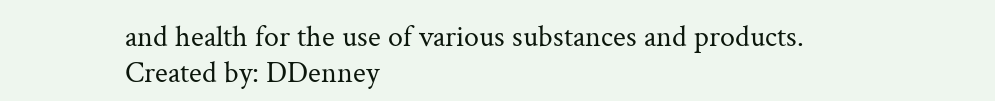and health for the use of various substances and products.
Created by: DDenney